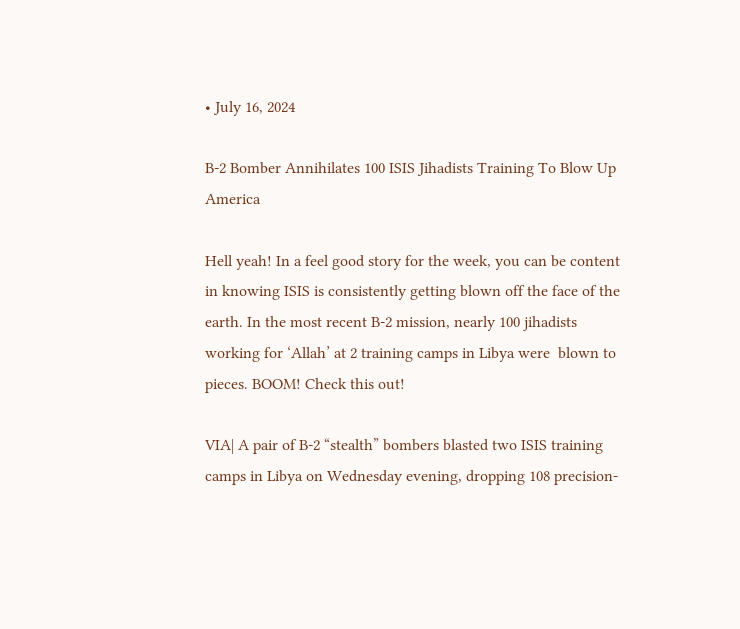• July 16, 2024

B-2 Bomber Annihilates 100 ISIS Jihadists Training To Blow Up America

Hell yeah! In a feel good story for the week, you can be content in knowing ISIS is consistently getting blown off the face of the earth. In the most recent B-2 mission, nearly 100 jihadists working for ‘Allah’ at 2 training camps in Libya were  blown to pieces. BOOM! Check this out!

VIA| A pair of B-2 “stealth” bombers blasted two ISIS training camps in Libya on Wednesday evening, dropping 108 precision-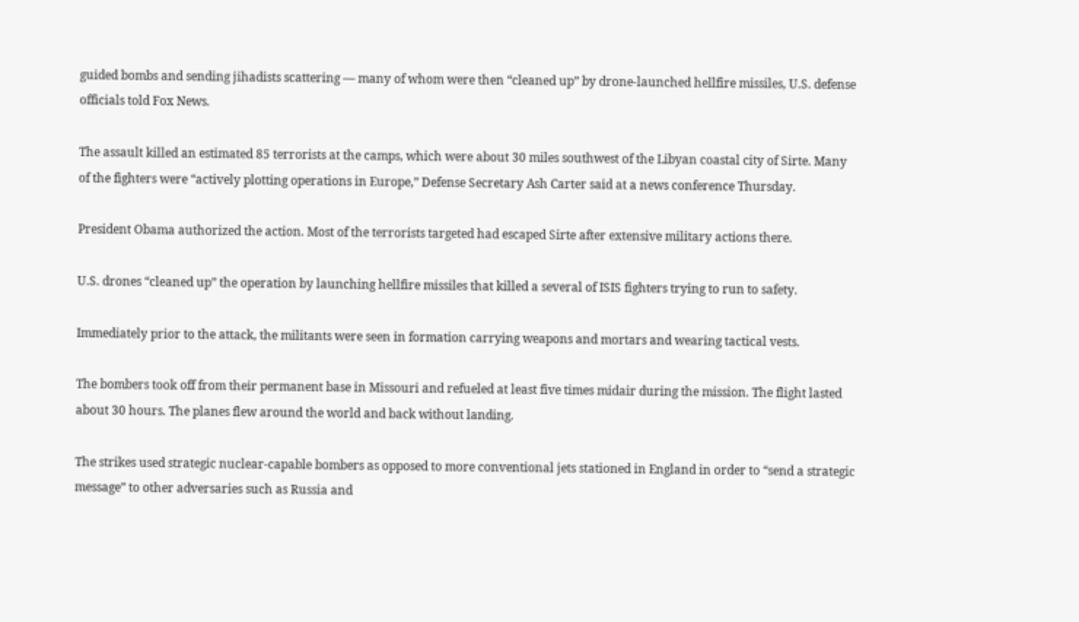guided bombs and sending jihadists scattering — many of whom were then “cleaned up” by drone-launched hellfire missiles, U.S. defense officials told Fox News.

The assault killed an estimated 85 terrorists at the camps, which were about 30 miles southwest of the Libyan coastal city of Sirte. Many of the fighters were “actively plotting operations in Europe,” Defense Secretary Ash Carter said at a news conference Thursday.

President Obama authorized the action. Most of the terrorists targeted had escaped Sirte after extensive military actions there.

U.S. drones “cleaned up” the operation by launching hellfire missiles that killed a several of ISIS fighters trying to run to safety.

Immediately prior to the attack, the militants were seen in formation carrying weapons and mortars and wearing tactical vests.

The bombers took off from their permanent base in Missouri and refueled at least five times midair during the mission. The flight lasted about 30 hours. The planes flew around the world and back without landing.

The strikes used strategic nuclear-capable bombers as opposed to more conventional jets stationed in England in order to “send a strategic message” to other adversaries such as Russia and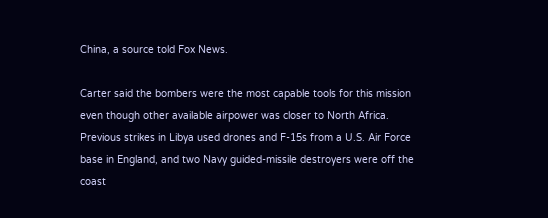China, a source told Fox News.

Carter said the bombers were the most capable tools for this mission even though other available airpower was closer to North Africa. Previous strikes in Libya used drones and F-15s from a U.S. Air Force base in England, and two Navy guided-missile destroyers were off the coast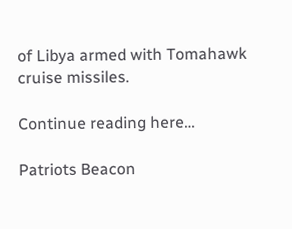of Libya armed with Tomahawk cruise missiles.

Continue reading here…

Patriots Beacon